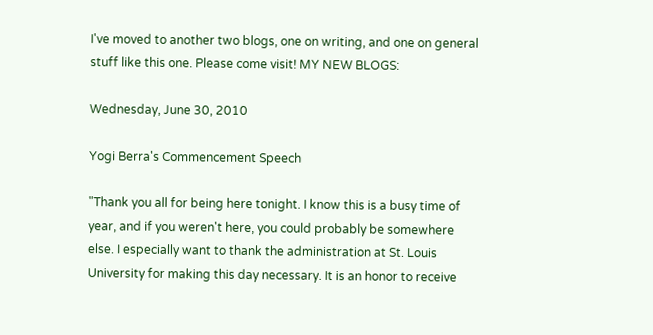I've moved to another two blogs, one on writing, and one on general stuff like this one. Please come visit! MY NEW BLOGS:

Wednesday, June 30, 2010

Yogi Berra's Commencement Speech

"Thank you all for being here tonight. I know this is a busy time of year, and if you weren't here, you could probably be somewhere else. I especially want to thank the administration at St. Louis University for making this day necessary. It is an honor to receive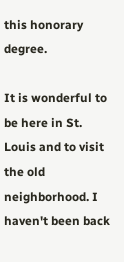this honorary degree.

It is wonderful to be here in St. Louis and to visit the old neighborhood. I haven't been back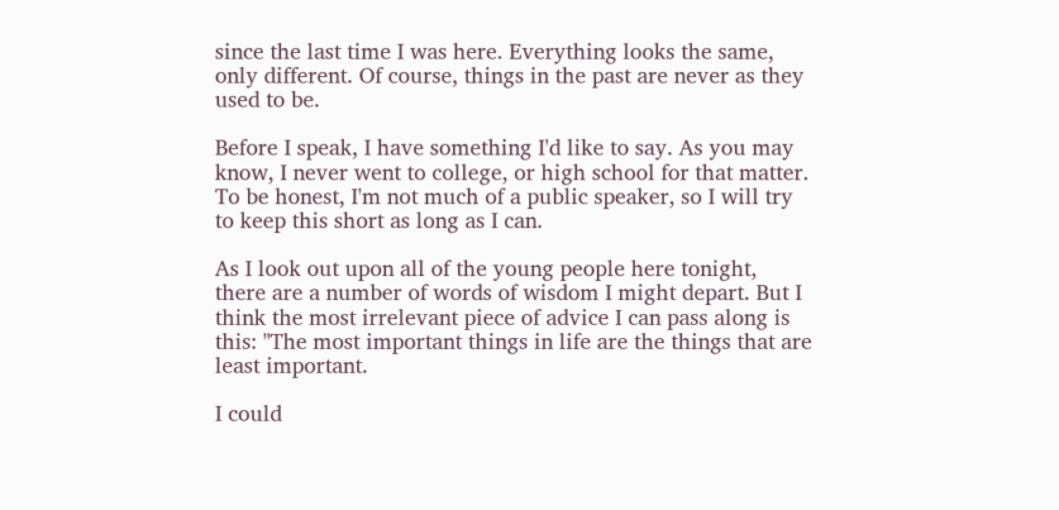since the last time I was here. Everything looks the same, only different. Of course, things in the past are never as they used to be.

Before I speak, I have something I'd like to say. As you may know, I never went to college, or high school for that matter. To be honest, I'm not much of a public speaker, so I will try to keep this short as long as I can.

As I look out upon all of the young people here tonight, there are a number of words of wisdom I might depart. But I think the most irrelevant piece of advice I can pass along is this: "The most important things in life are the things that are least important.

I could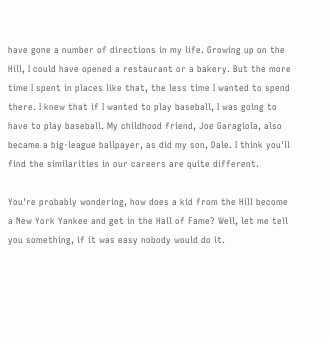have gone a number of directions in my life. Growing up on the Hill, I could have opened a restaurant or a bakery. But the more time I spent in places like that, the less time I wanted to spend there. I knew that if I wanted to play baseball, I was going to have to play baseball. My childhood friend, Joe Garagiola, also became a big-league ballpayer, as did my son, Dale. I think you'll find the similarities in our careers are quite different.

You're probably wondering, how does a kid from the Hill become a New York Yankee and get in the Hall of Fame? Well, let me tell you something, if it was easy nobody would do it.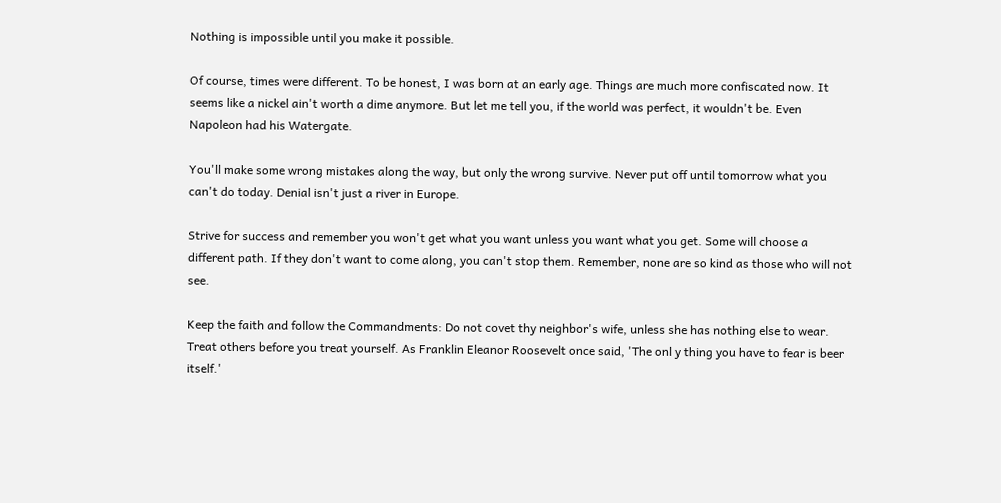Nothing is impossible until you make it possible.

Of course, times were different. To be honest, I was born at an early age. Things are much more confiscated now. It seems like a nickel ain't worth a dime anymore. But let me tell you, if the world was perfect, it wouldn't be. Even Napoleon had his Watergate.

You'll make some wrong mistakes along the way, but only the wrong survive. Never put off until tomorrow what you can't do today. Denial isn't just a river in Europe.

Strive for success and remember you won't get what you want unless you want what you get. Some will choose a different path. If they don't want to come along, you can't stop them. Remember, none are so kind as those who will not see.

Keep the faith and follow the Commandments: Do not covet thy neighbor's wife, unless she has nothing else to wear. Treat others before you treat yourself. As Franklin Eleanor Roosevelt once said, 'The onl y thing you have to fear is beer itself.'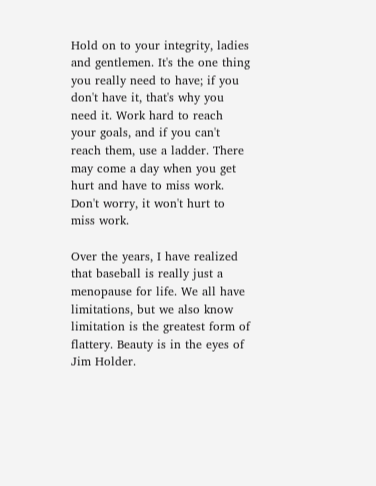Hold on to your integrity, ladies and gentlemen. It's the one thing you really need to have; if you don't have it, that's why you need it. Work hard to reach your goals, and if you can't reach them, use a ladder. There may come a day when you get hurt and have to miss work. Don't worry, it won't hurt to miss work.

Over the years, I have realized that baseball is really just a menopause for life. We all have limitations, but we also know limitation is the greatest form of flattery. Beauty is in the eyes of Jim Holder.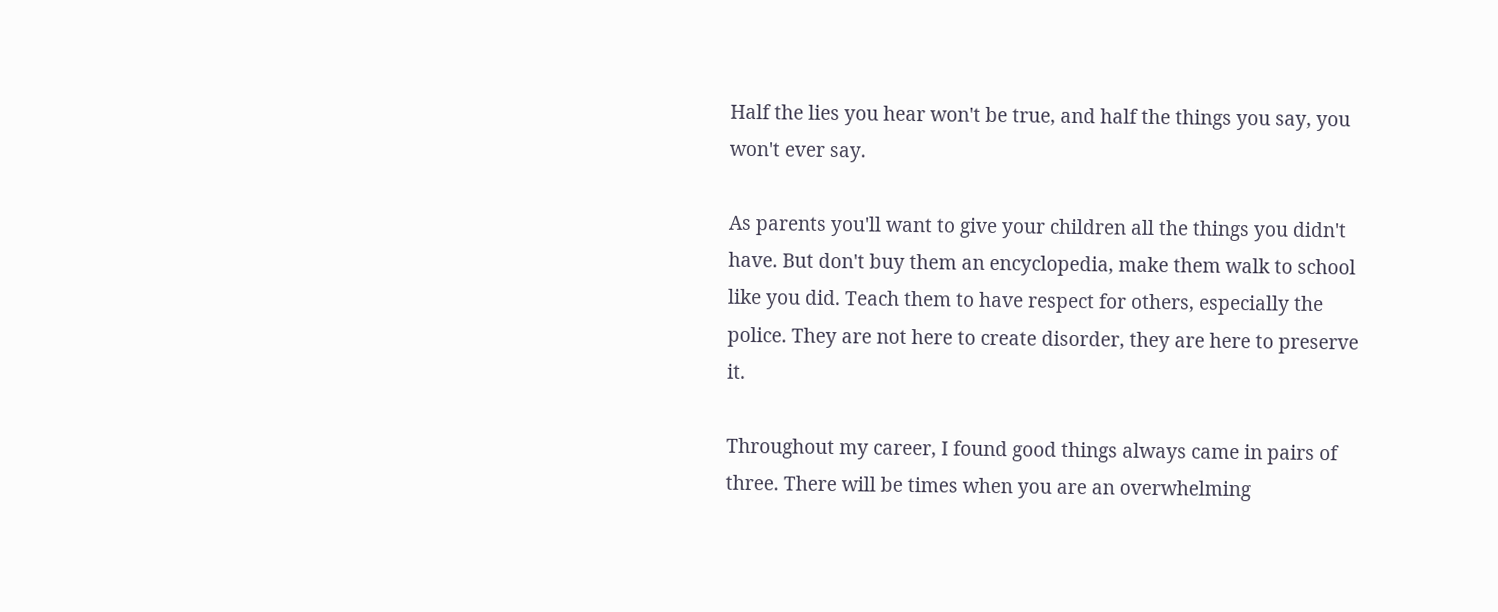Half the lies you hear won't be true, and half the things you say, you won't ever say.

As parents you'll want to give your children all the things you didn't have. But don't buy them an encyclopedia, make them walk to school like you did. Teach them to have respect for others, especially the police. They are not here to create disorder, they are here to preserve it.

Throughout my career, I found good things always came in pairs of three. There will be times when you are an overwhelming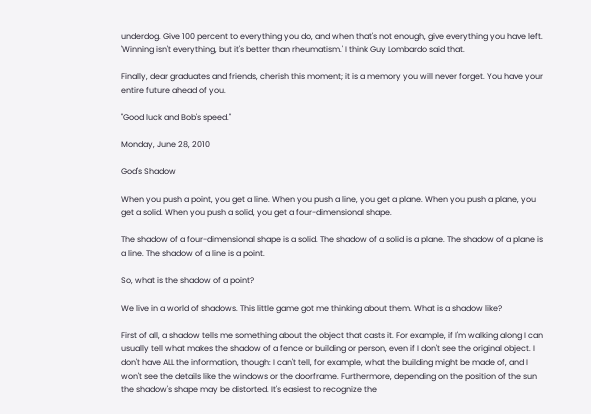underdog. Give 100 percent to everything you do, and when that's not enough, give everything you have left. 'Winning isn't everything, but it's better than rheumatism.' I think Guy Lombardo said that.

Finally, dear graduates and friends, cherish this moment; it is a memory you will never forget. You have your entire future ahead of you.

"Good luck and Bob's speed."

Monday, June 28, 2010

God's Shadow

When you push a point, you get a line. When you push a line, you get a plane. When you push a plane, you get a solid. When you push a solid, you get a four-dimensional shape.

The shadow of a four-dimensional shape is a solid. The shadow of a solid is a plane. The shadow of a plane is a line. The shadow of a line is a point.

So, what is the shadow of a point?

We live in a world of shadows. This little game got me thinking about them. What is a shadow like?

First of all, a shadow tells me something about the object that casts it. For example, if I'm walking along I can usually tell what makes the shadow of a fence or building or person, even if I don't see the original object. I don't have ALL the information, though: I can't tell, for example, what the building might be made of, and I won't see the details like the windows or the doorframe. Furthermore, depending on the position of the sun the shadow's shape may be distorted. It's easiest to recognize the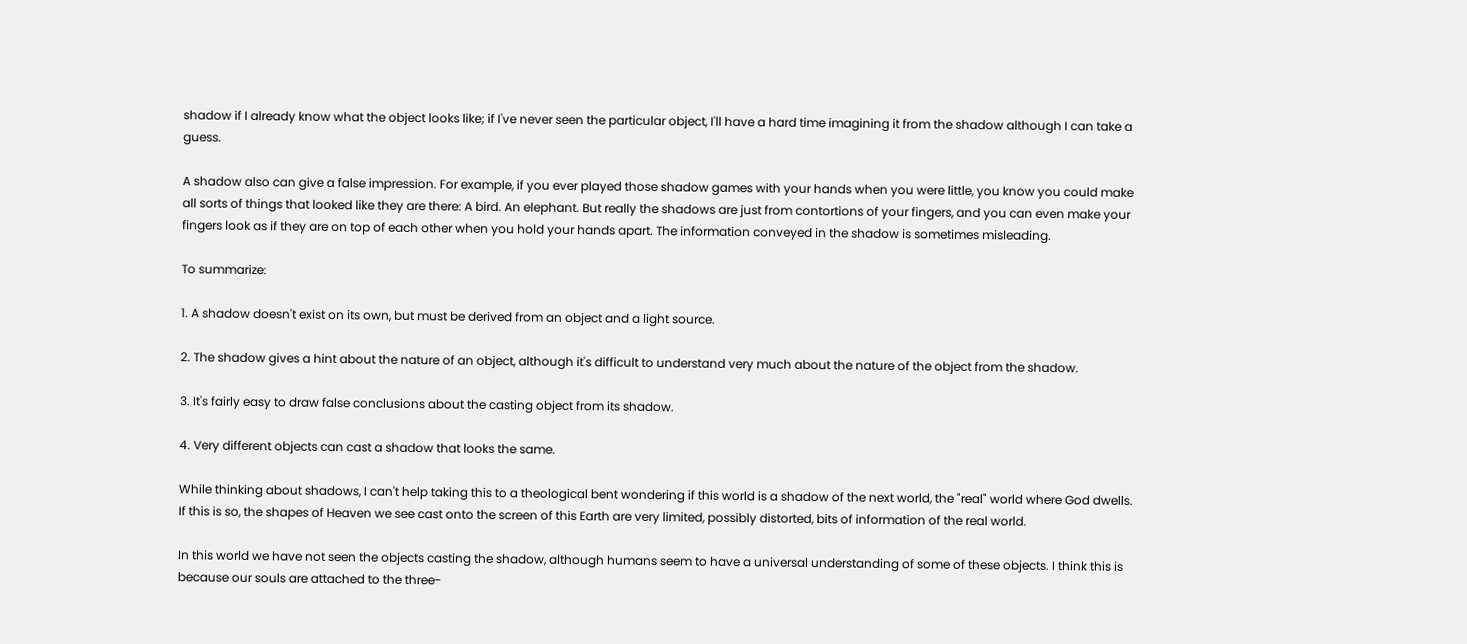shadow if I already know what the object looks like; if I've never seen the particular object, I'll have a hard time imagining it from the shadow although I can take a guess.

A shadow also can give a false impression. For example, if you ever played those shadow games with your hands when you were little, you know you could make all sorts of things that looked like they are there: A bird. An elephant. But really the shadows are just from contortions of your fingers, and you can even make your fingers look as if they are on top of each other when you hold your hands apart. The information conveyed in the shadow is sometimes misleading.

To summarize:

1. A shadow doesn't exist on its own, but must be derived from an object and a light source.

2. The shadow gives a hint about the nature of an object, although it's difficult to understand very much about the nature of the object from the shadow.

3. It's fairly easy to draw false conclusions about the casting object from its shadow.

4. Very different objects can cast a shadow that looks the same.

While thinking about shadows, I can't help taking this to a theological bent wondering if this world is a shadow of the next world, the "real" world where God dwells. If this is so, the shapes of Heaven we see cast onto the screen of this Earth are very limited, possibly distorted, bits of information of the real world.

In this world we have not seen the objects casting the shadow, although humans seem to have a universal understanding of some of these objects. I think this is because our souls are attached to the three-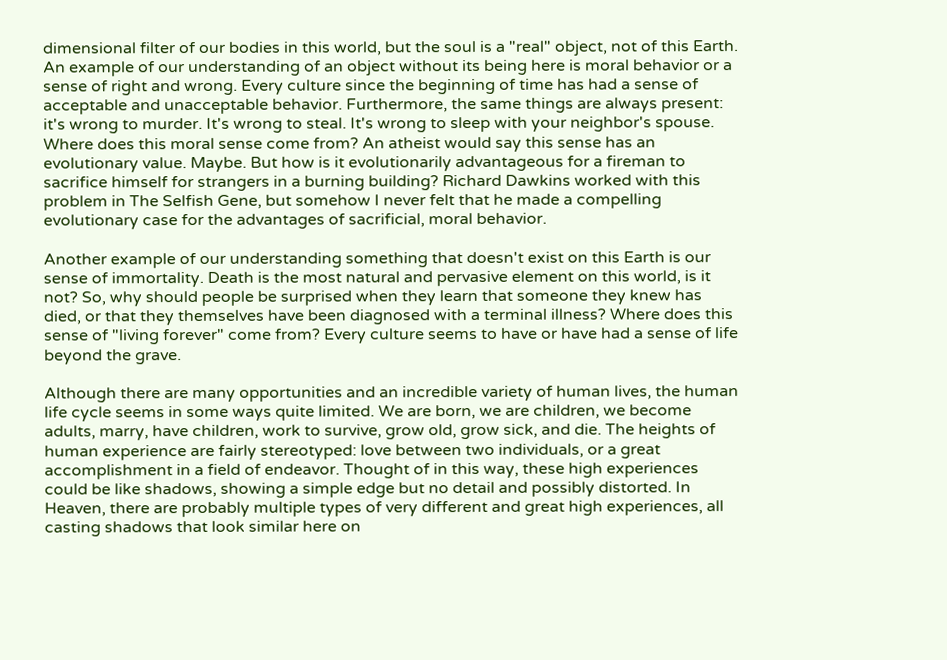dimensional filter of our bodies in this world, but the soul is a "real" object, not of this Earth. An example of our understanding of an object without its being here is moral behavior or a sense of right and wrong. Every culture since the beginning of time has had a sense of acceptable and unacceptable behavior. Furthermore, the same things are always present: it's wrong to murder. It's wrong to steal. It's wrong to sleep with your neighbor's spouse. Where does this moral sense come from? An atheist would say this sense has an evolutionary value. Maybe. But how is it evolutionarily advantageous for a fireman to sacrifice himself for strangers in a burning building? Richard Dawkins worked with this problem in The Selfish Gene, but somehow I never felt that he made a compelling evolutionary case for the advantages of sacrificial, moral behavior.

Another example of our understanding something that doesn't exist on this Earth is our sense of immortality. Death is the most natural and pervasive element on this world, is it not? So, why should people be surprised when they learn that someone they knew has died, or that they themselves have been diagnosed with a terminal illness? Where does this sense of "living forever" come from? Every culture seems to have or have had a sense of life beyond the grave.

Although there are many opportunities and an incredible variety of human lives, the human life cycle seems in some ways quite limited. We are born, we are children, we become adults, marry, have children, work to survive, grow old, grow sick, and die. The heights of human experience are fairly stereotyped: love between two individuals, or a great accomplishment in a field of endeavor. Thought of in this way, these high experiences could be like shadows, showing a simple edge but no detail and possibly distorted. In Heaven, there are probably multiple types of very different and great high experiences, all casting shadows that look similar here on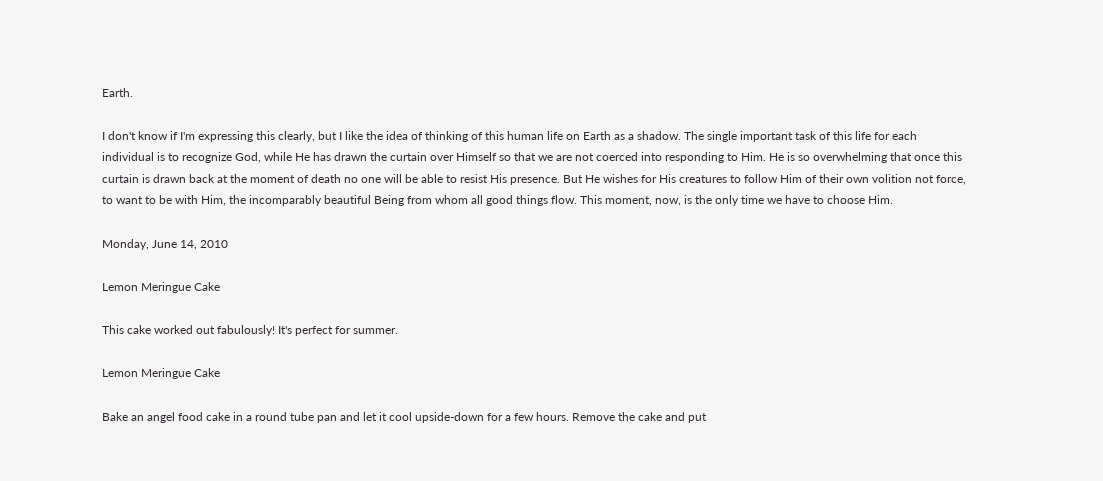Earth.

I don't know if I'm expressing this clearly, but I like the idea of thinking of this human life on Earth as a shadow. The single important task of this life for each individual is to recognize God, while He has drawn the curtain over Himself so that we are not coerced into responding to Him. He is so overwhelming that once this curtain is drawn back at the moment of death no one will be able to resist His presence. But He wishes for His creatures to follow Him of their own volition not force, to want to be with Him, the incomparably beautiful Being from whom all good things flow. This moment, now, is the only time we have to choose Him.

Monday, June 14, 2010

Lemon Meringue Cake

This cake worked out fabulously! It's perfect for summer.

Lemon Meringue Cake

Bake an angel food cake in a round tube pan and let it cool upside-down for a few hours. Remove the cake and put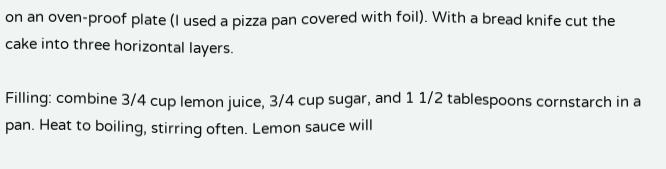on an oven-proof plate (I used a pizza pan covered with foil). With a bread knife cut the cake into three horizontal layers.

Filling: combine 3/4 cup lemon juice, 3/4 cup sugar, and 1 1/2 tablespoons cornstarch in a pan. Heat to boiling, stirring often. Lemon sauce will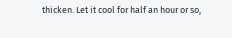thicken. Let it cool for half an hour or so,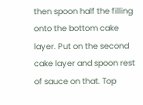then spoon half the filling onto the bottom cake layer. Put on the second cake layer and spoon rest of sauce on that. Top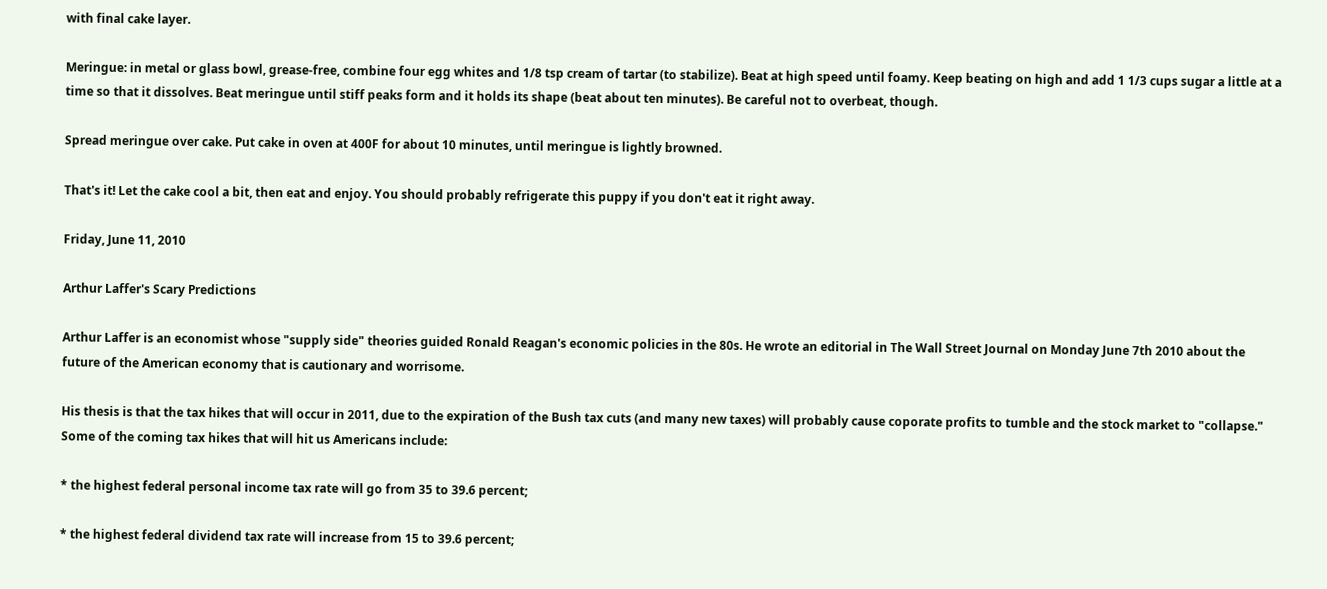with final cake layer.

Meringue: in metal or glass bowl, grease-free, combine four egg whites and 1/8 tsp cream of tartar (to stabilize). Beat at high speed until foamy. Keep beating on high and add 1 1/3 cups sugar a little at a time so that it dissolves. Beat meringue until stiff peaks form and it holds its shape (beat about ten minutes). Be careful not to overbeat, though.

Spread meringue over cake. Put cake in oven at 400F for about 10 minutes, until meringue is lightly browned.

That's it! Let the cake cool a bit, then eat and enjoy. You should probably refrigerate this puppy if you don't eat it right away.

Friday, June 11, 2010

Arthur Laffer's Scary Predictions

Arthur Laffer is an economist whose "supply side" theories guided Ronald Reagan's economic policies in the 80s. He wrote an editorial in The Wall Street Journal on Monday June 7th 2010 about the future of the American economy that is cautionary and worrisome.

His thesis is that the tax hikes that will occur in 2011, due to the expiration of the Bush tax cuts (and many new taxes) will probably cause coporate profits to tumble and the stock market to "collapse." Some of the coming tax hikes that will hit us Americans include:

* the highest federal personal income tax rate will go from 35 to 39.6 percent;

* the highest federal dividend tax rate will increase from 15 to 39.6 percent;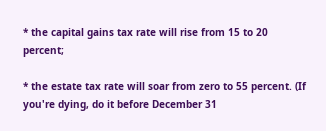* the capital gains tax rate will rise from 15 to 20 percent;

* the estate tax rate will soar from zero to 55 percent. (If you're dying, do it before December 31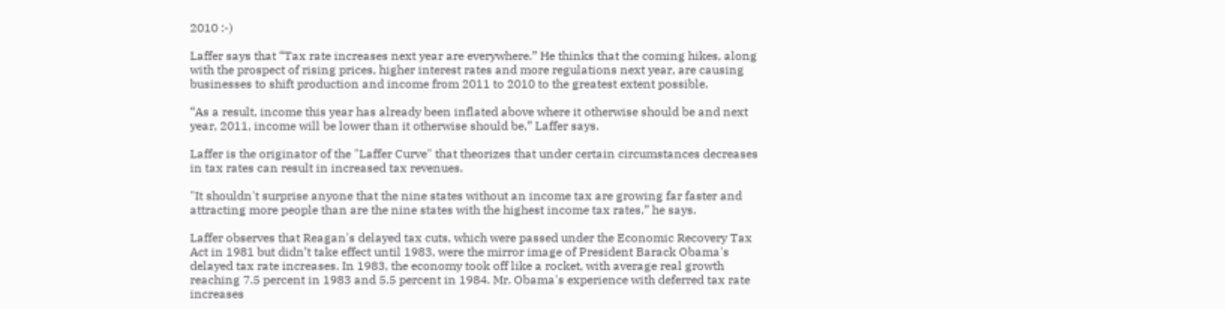2010 :-)

Laffer says that “Tax rate increases next year are everywhere.” He thinks that the coming hikes, along with the prospect of rising prices, higher interest rates and more regulations next year, are causing businesses to shift production and income from 2011 to 2010 to the greatest extent possible.

“As a result, income this year has already been inflated above where it otherwise should be and next year, 2011, income will be lower than it otherwise should be,” Laffer says.

Laffer is the originator of the "Laffer Curve" that theorizes that under certain circumstances decreases in tax rates can result in increased tax revenues.

"It shouldn't surprise anyone that the nine states without an income tax are growing far faster and attracting more people than are the nine states with the highest income tax rates,” he says.

Laffer observes that Reagan's delayed tax cuts, which were passed under the Economic Recovery Tax Act in 1981 but didn’t take effect until 1983, were the mirror image of President Barack Obama's delayed tax rate increases. In 1983, the economy took off like a rocket, with average real growth reaching 7.5 percent in 1983 and 5.5 percent in 1984. Mr. Obama's experience with deferred tax rate increases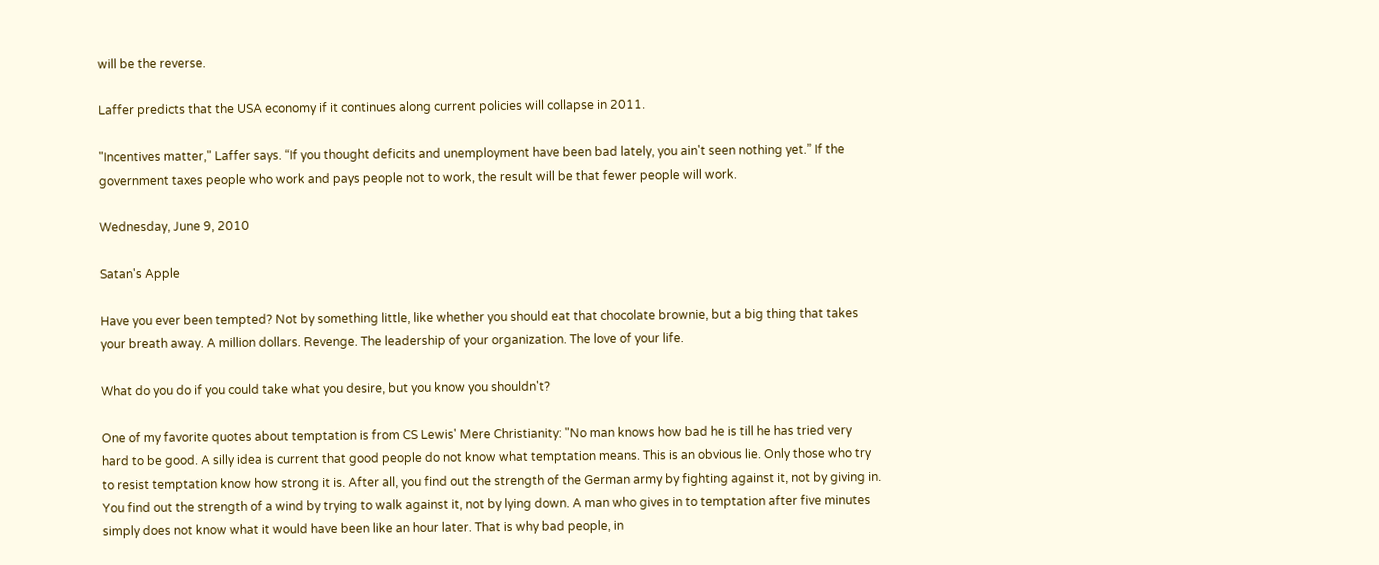will be the reverse.

Laffer predicts that the USA economy if it continues along current policies will collapse in 2011.

"Incentives matter," Laffer says. “If you thought deficits and unemployment have been bad lately, you ain't seen nothing yet.” If the government taxes people who work and pays people not to work, the result will be that fewer people will work.

Wednesday, June 9, 2010

Satan's Apple

Have you ever been tempted? Not by something little, like whether you should eat that chocolate brownie, but a big thing that takes your breath away. A million dollars. Revenge. The leadership of your organization. The love of your life.

What do you do if you could take what you desire, but you know you shouldn't?

One of my favorite quotes about temptation is from CS Lewis' Mere Christianity: "No man knows how bad he is till he has tried very hard to be good. A silly idea is current that good people do not know what temptation means. This is an obvious lie. Only those who try to resist temptation know how strong it is. After all, you find out the strength of the German army by fighting against it, not by giving in. You find out the strength of a wind by trying to walk against it, not by lying down. A man who gives in to temptation after five minutes simply does not know what it would have been like an hour later. That is why bad people, in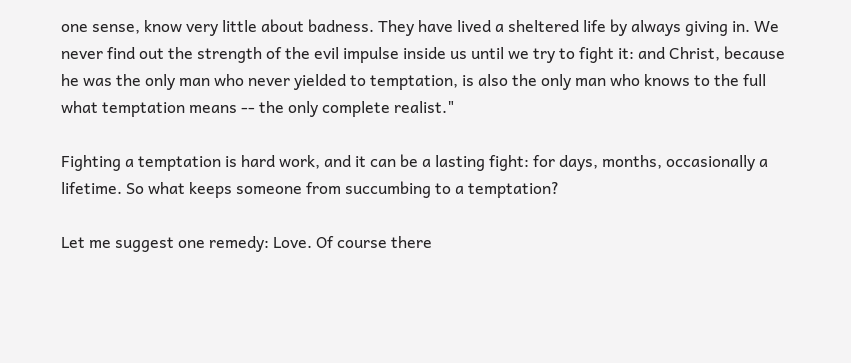one sense, know very little about badness. They have lived a sheltered life by always giving in. We never find out the strength of the evil impulse inside us until we try to fight it: and Christ, because he was the only man who never yielded to temptation, is also the only man who knows to the full what temptation means -- the only complete realist."

Fighting a temptation is hard work, and it can be a lasting fight: for days, months, occasionally a lifetime. So what keeps someone from succumbing to a temptation?

Let me suggest one remedy: Love. Of course there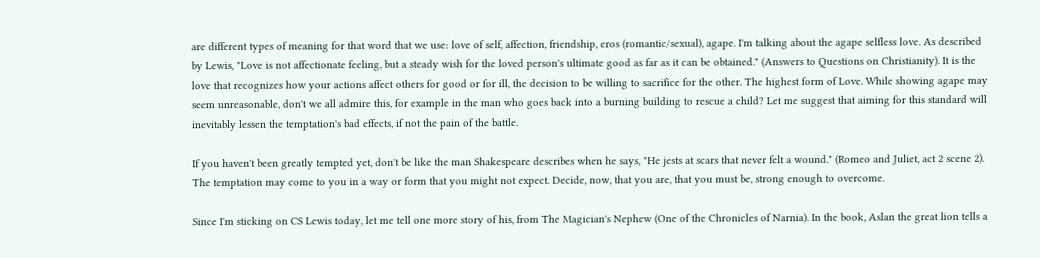are different types of meaning for that word that we use: love of self, affection, friendship, eros (romantic/sexual), agape. I'm talking about the agape selfless love. As described by Lewis, "Love is not affectionate feeling, but a steady wish for the loved person's ultimate good as far as it can be obtained." (Answers to Questions on Christianity). It is the love that recognizes how your actions affect others for good or for ill, the decision to be willing to sacrifice for the other. The highest form of Love. While showing agape may seem unreasonable, don't we all admire this, for example in the man who goes back into a burning building to rescue a child? Let me suggest that aiming for this standard will inevitably lessen the temptation's bad effects, if not the pain of the battle.

If you haven't been greatly tempted yet, don't be like the man Shakespeare describes when he says, "He jests at scars that never felt a wound." (Romeo and Juliet, act 2 scene 2). The temptation may come to you in a way or form that you might not expect. Decide, now, that you are, that you must be, strong enough to overcome.

Since I'm sticking on CS Lewis today, let me tell one more story of his, from The Magician's Nephew (One of the Chronicles of Narnia). In the book, Aslan the great lion tells a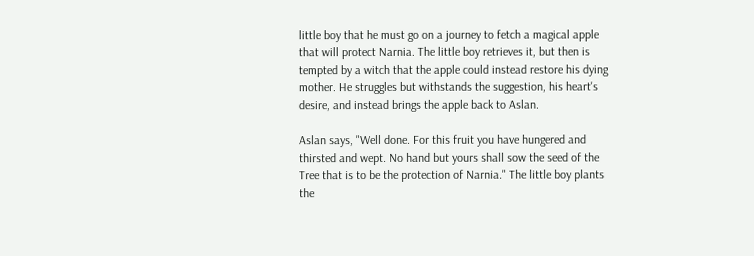little boy that he must go on a journey to fetch a magical apple that will protect Narnia. The little boy retrieves it, but then is tempted by a witch that the apple could instead restore his dying mother. He struggles but withstands the suggestion, his heart's desire, and instead brings the apple back to Aslan.

Aslan says, "Well done. For this fruit you have hungered and thirsted and wept. No hand but yours shall sow the seed of the Tree that is to be the protection of Narnia." The little boy plants the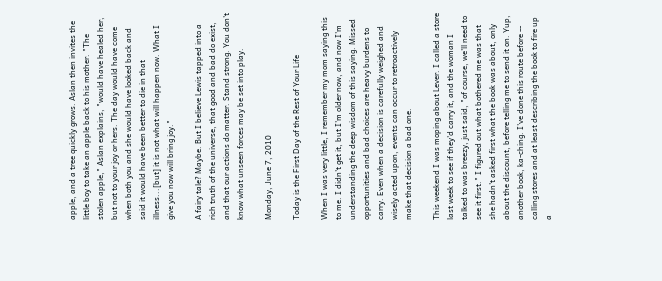apple, and a tree quickly grows. Aslan then invites the little boy to take an apple back to his mother. "The stolen apple," Aslan explains, "would have healed her, but not to your joy or hers. The day would have come when both you and she would have looked back and said it would have been better to die in that illness...[but] it is not what will happen now. What I give you now will bring joy."

A fairy tale? Maybe. But I believe Lewis tapped into a rich truth of the universe, that good and bad do exist, and that our actions do matter. Stand strong. You don't know what unseen forces may be set into play.

Monday, June 7, 2010

Today is the First Day of the Rest of Your Life

When I was very little, I remember my mom saying this to me. I didn't get it, but I'm older now, and now I'm understanding the deep wisdom of this saying. Missed opportunities and bad choices are heavy burdens to carry. Even when a decision is carefully weighed and wisely acted upon, events can occur to retroactively make that decision a bad one.

This weekend I was moping about Lever. I called a store last week to see if they'd carry it, and the woman I talked to was breezy, just said, "of course, we'll need to see it first." I figured out what bothered me was that she hadn't asked first what the book was about, only about the discount, before telling me to send it on. Yup, another book, ka-ching. I've done this route before -- calling stores and at least describing the book to fire up a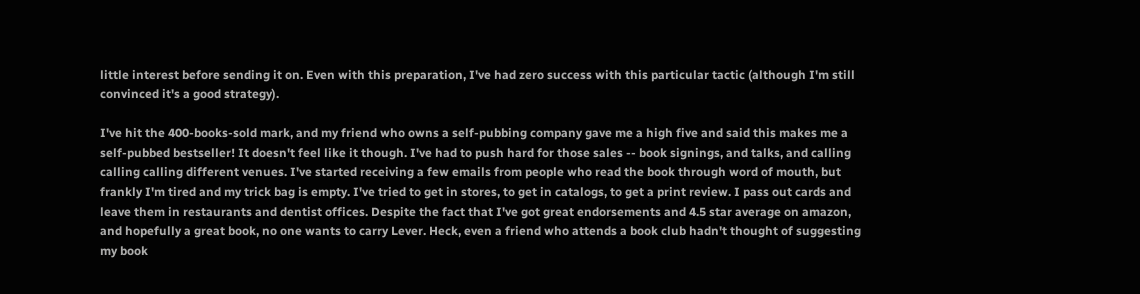little interest before sending it on. Even with this preparation, I've had zero success with this particular tactic (although I'm still convinced it's a good strategy).

I've hit the 400-books-sold mark, and my friend who owns a self-pubbing company gave me a high five and said this makes me a self-pubbed bestseller! It doesn't feel like it though. I've had to push hard for those sales -- book signings, and talks, and calling calling calling different venues. I've started receiving a few emails from people who read the book through word of mouth, but frankly I'm tired and my trick bag is empty. I've tried to get in stores, to get in catalogs, to get a print review. I pass out cards and leave them in restaurants and dentist offices. Despite the fact that I've got great endorsements and 4.5 star average on amazon, and hopefully a great book, no one wants to carry Lever. Heck, even a friend who attends a book club hadn't thought of suggesting my book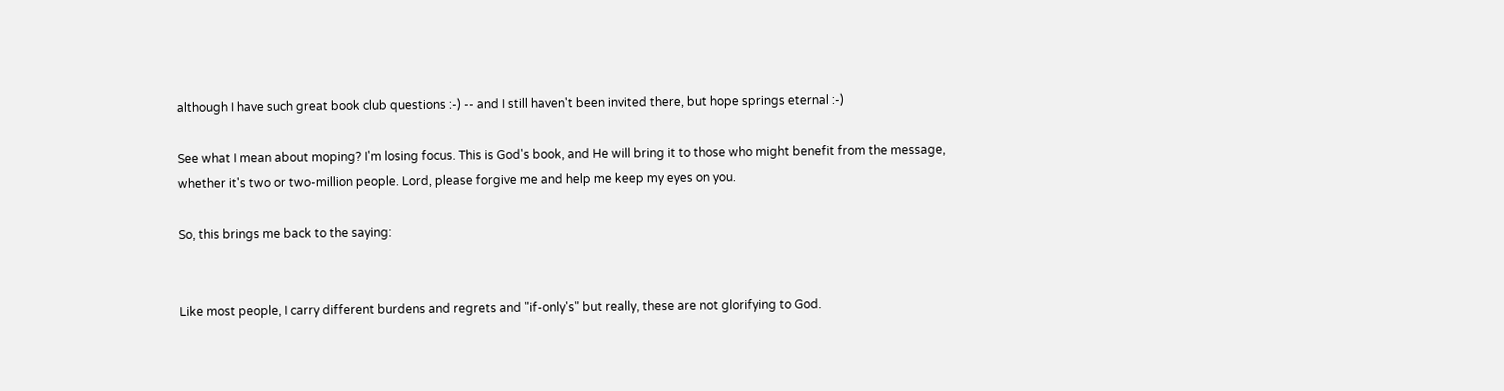although I have such great book club questions :-) -- and I still haven't been invited there, but hope springs eternal :-)

See what I mean about moping? I'm losing focus. This is God's book, and He will bring it to those who might benefit from the message, whether it's two or two-million people. Lord, please forgive me and help me keep my eyes on you.

So, this brings me back to the saying:


Like most people, I carry different burdens and regrets and "if-only's" but really, these are not glorifying to God.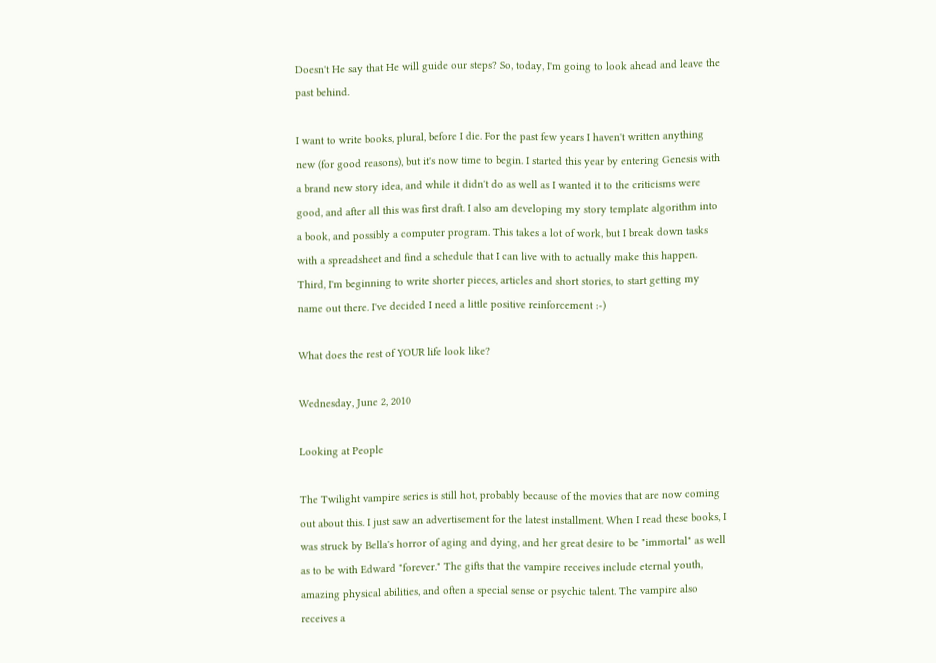Doesn't He say that He will guide our steps? So, today, I'm going to look ahead and leave the past behind.

I want to write books, plural, before I die. For the past few years I haven't written anything new (for good reasons), but it's now time to begin. I started this year by entering Genesis with a brand new story idea, and while it didn't do as well as I wanted it to the criticisms were good, and after all this was first draft. I also am developing my story template algorithm into a book, and possibly a computer program. This takes a lot of work, but I break down tasks with a spreadsheet and find a schedule that I can live with to actually make this happen. Third, I'm beginning to write shorter pieces, articles and short stories, to start getting my name out there. I've decided I need a little positive reinforcement :-)

What does the rest of YOUR life look like?

Wednesday, June 2, 2010

Looking at People

The Twilight vampire series is still hot, probably because of the movies that are now coming out about this. I just saw an advertisement for the latest installment. When I read these books, I was struck by Bella's horror of aging and dying, and her great desire to be "immortal" as well as to be with Edward "forever." The gifts that the vampire receives include eternal youth, amazing physical abilities, and often a special sense or psychic talent. The vampire also receives a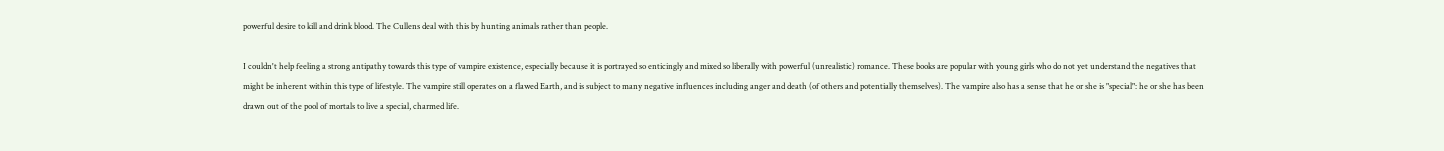powerful desire to kill and drink blood. The Cullens deal with this by hunting animals rather than people.

I couldn't help feeling a strong antipathy towards this type of vampire existence, especially because it is portrayed so enticingly and mixed so liberally with powerful (unrealistic) romance. These books are popular with young girls who do not yet understand the negatives that might be inherent within this type of lifestyle. The vampire still operates on a flawed Earth, and is subject to many negative influences including anger and death (of others and potentially themselves). The vampire also has a sense that he or she is "special": he or she has been drawn out of the pool of mortals to live a special, charmed life.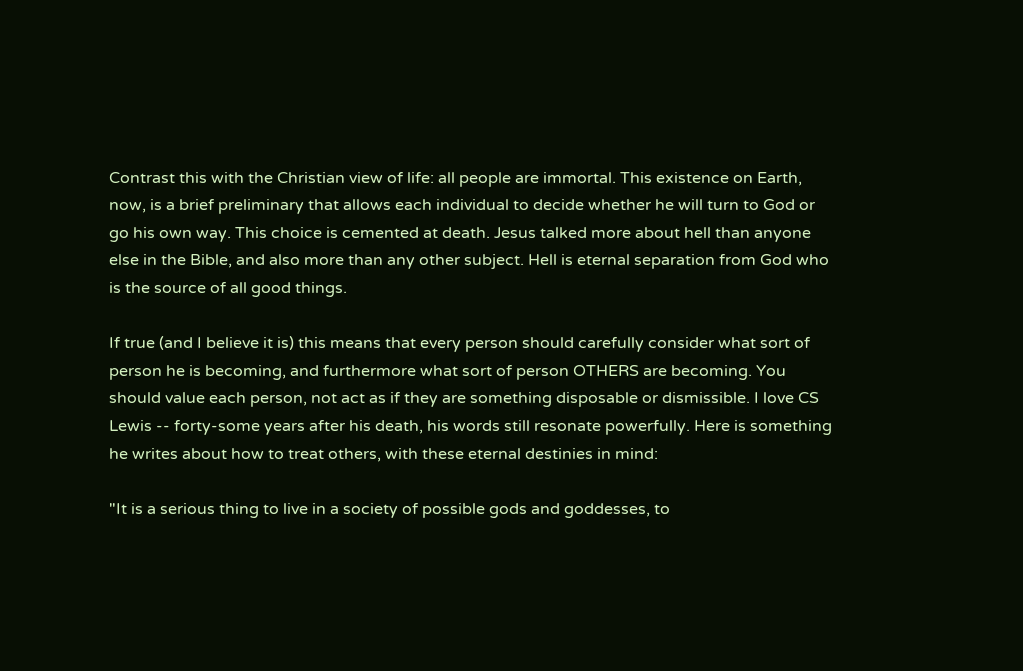Contrast this with the Christian view of life: all people are immortal. This existence on Earth, now, is a brief preliminary that allows each individual to decide whether he will turn to God or go his own way. This choice is cemented at death. Jesus talked more about hell than anyone else in the Bible, and also more than any other subject. Hell is eternal separation from God who is the source of all good things.

If true (and I believe it is) this means that every person should carefully consider what sort of person he is becoming, and furthermore what sort of person OTHERS are becoming. You should value each person, not act as if they are something disposable or dismissible. I love CS Lewis -- forty-some years after his death, his words still resonate powerfully. Here is something he writes about how to treat others, with these eternal destinies in mind:

"It is a serious thing to live in a society of possible gods and goddesses, to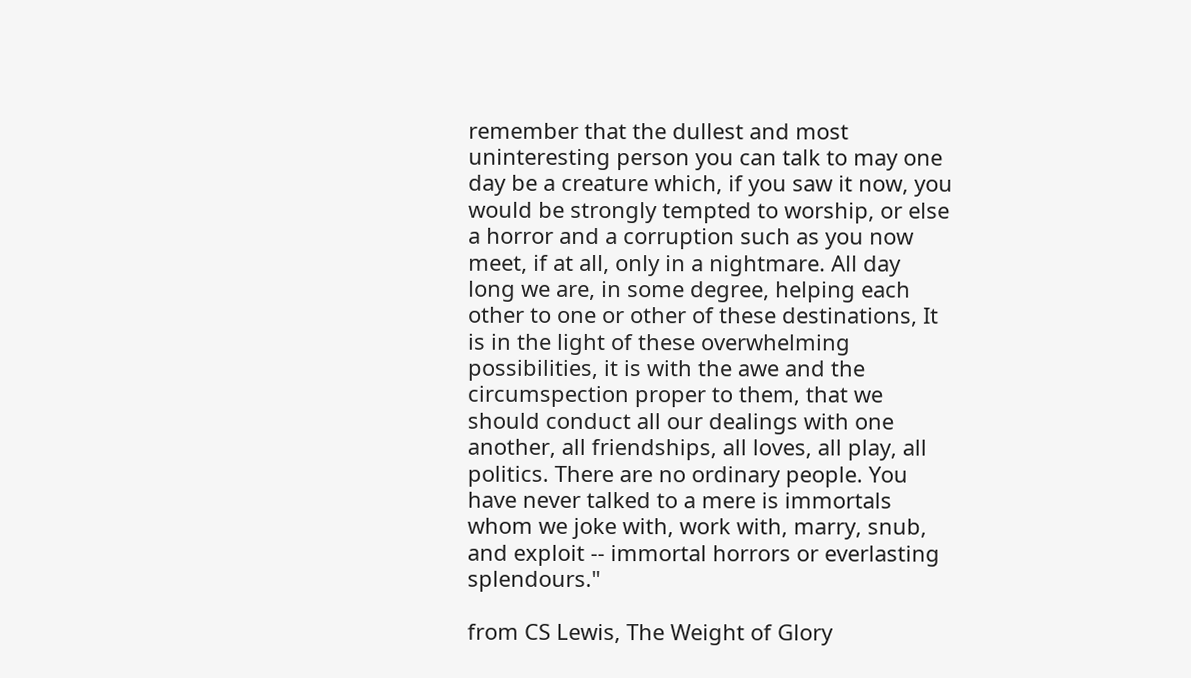remember that the dullest and most uninteresting person you can talk to may one day be a creature which, if you saw it now, you would be strongly tempted to worship, or else a horror and a corruption such as you now meet, if at all, only in a nightmare. All day long we are, in some degree, helping each other to one or other of these destinations, It is in the light of these overwhelming possibilities, it is with the awe and the circumspection proper to them, that we should conduct all our dealings with one another, all friendships, all loves, all play, all politics. There are no ordinary people. You have never talked to a mere is immortals whom we joke with, work with, marry, snub, and exploit -- immortal horrors or everlasting splendours."

from CS Lewis, The Weight of Glory